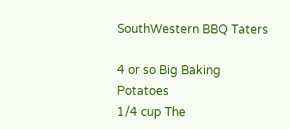SouthWestern BBQ Taters

4 or so Big Baking Potatoes
1/4 cup The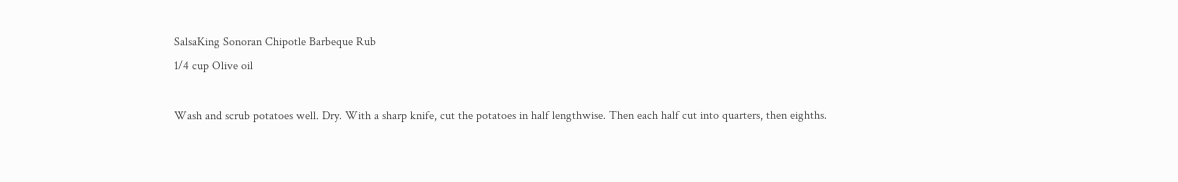SalsaKing Sonoran Chipotle Barbeque Rub
1/4 cup Olive oil

Wash and scrub potatoes well. Dry. With a sharp knife, cut the potatoes in half lengthwise. Then each half cut into quarters, then eighths.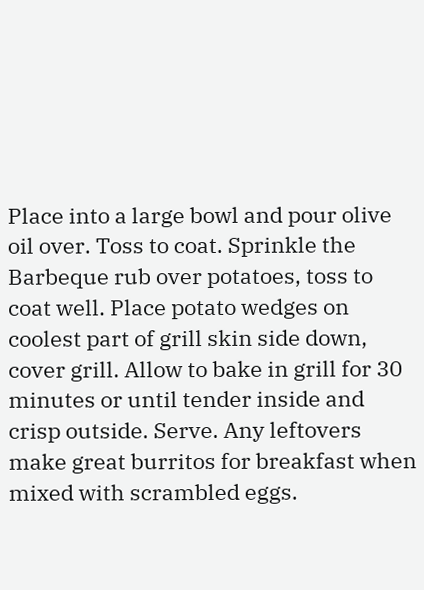Place into a large bowl and pour olive oil over. Toss to coat. Sprinkle the Barbeque rub over potatoes, toss to coat well. Place potato wedges on coolest part of grill skin side down, cover grill. Allow to bake in grill for 30 minutes or until tender inside and crisp outside. Serve. Any leftovers make great burritos for breakfast when mixed with scrambled eggs.